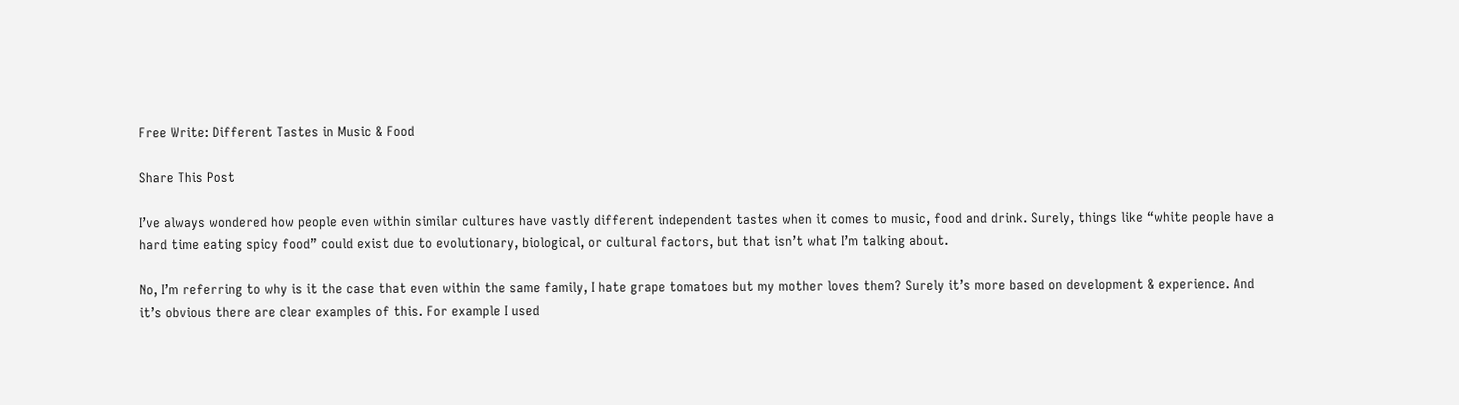Free Write: Different Tastes in Music & Food

Share This Post

I’ve always wondered how people even within similar cultures have vastly different independent tastes when it comes to music, food and drink. Surely, things like “white people have a hard time eating spicy food” could exist due to evolutionary, biological, or cultural factors, but that isn’t what I’m talking about.

No, I’m referring to why is it the case that even within the same family, I hate grape tomatoes but my mother loves them? Surely it’s more based on development & experience. And it’s obvious there are clear examples of this. For example I used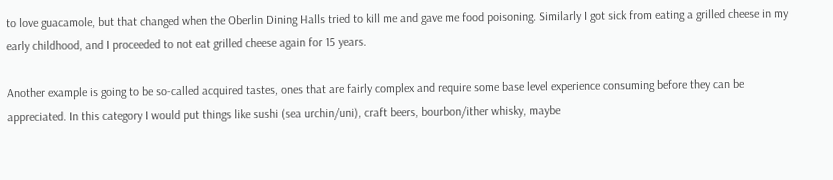to love guacamole, but that changed when the Oberlin Dining Halls tried to kill me and gave me food poisoning. Similarly I got sick from eating a grilled cheese in my early childhood, and I proceeded to not eat grilled cheese again for 15 years.

Another example is going to be so-called acquired tastes, ones that are fairly complex and require some base level experience consuming before they can be appreciated. In this category I would put things like sushi (sea urchin/uni), craft beers, bourbon/ither whisky, maybe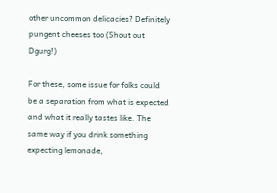other uncommon delicacies? Definitely pungent cheeses too (Shout out Dgurg!)

For these, some issue for folks could be a separation from what is expected and what it really tastes like. The same way if you drink something expecting lemonade,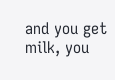and you get milk, you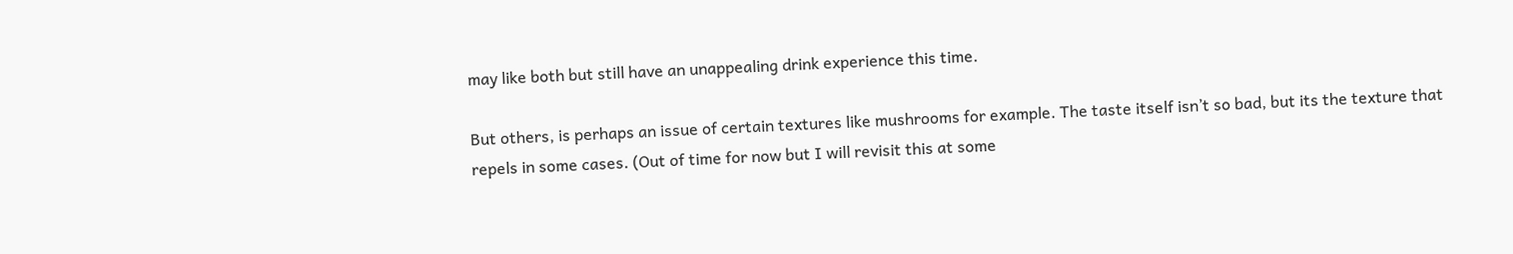may like both but still have an unappealing drink experience this time.

But others, is perhaps an issue of certain textures like mushrooms for example. The taste itself isn’t so bad, but its the texture that repels in some cases. (Out of time for now but I will revisit this at some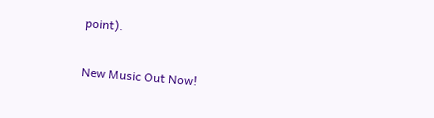point).

New Music Out Now!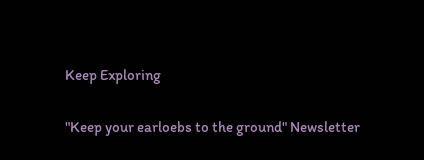Keep Exploring

"Keep your earloebs to the ground" Newsletter